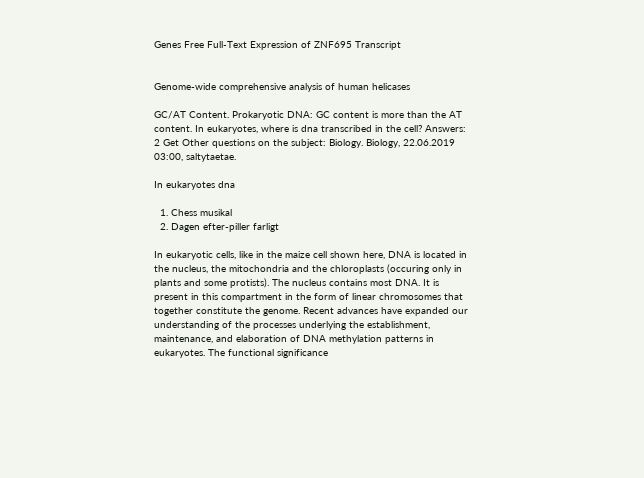Genes Free Full-Text Expression of ZNF695 Transcript


Genome-wide comprehensive analysis of human helicases

GC/AT Content. Prokaryotic DNA: GC content is more than the AT content. In eukaryotes, where is dna transcribed in the cell? Answers: 2 Get Other questions on the subject: Biology. Biology, 22.06.2019 03:00, saltytaetae.

In eukaryotes dna

  1. Chess musikal
  2. Dagen efter-piller farligt

In eukaryotic cells, like in the maize cell shown here, DNA is located in the nucleus, the mitochondria and the chloroplasts (occuring only in plants and some protists). The nucleus contains most DNA. It is present in this compartment in the form of linear chromosomes that together constitute the genome. Recent advances have expanded our understanding of the processes underlying the establishment, maintenance, and elaboration of DNA methylation patterns in eukaryotes. The functional significance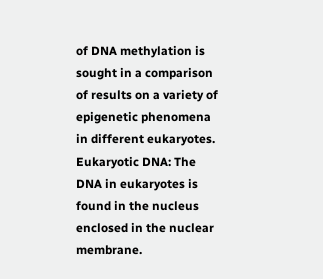of DNA methylation is sought in a comparison of results on a variety of epigenetic phenomena in different eukaryotes. Eukaryotic DNA: The DNA in eukaryotes is found in the nucleus enclosed in the nuclear membrane.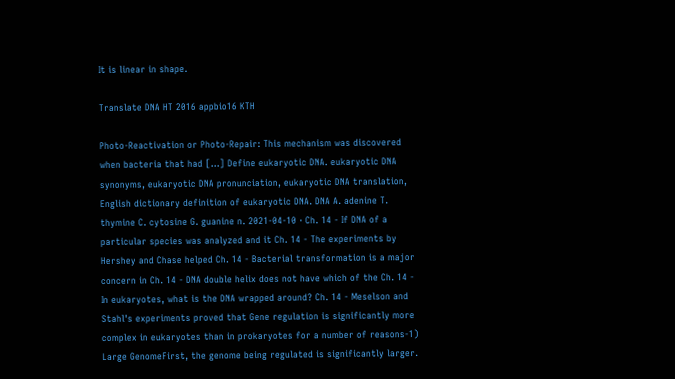It is linear in shape.

Translate DNA HT 2016 appbio16 KTH

Photo-Reactivation or Photo-Repair: This mechanism was discovered when bacteria that had […] Define eukaryotic DNA. eukaryotic DNA synonyms, eukaryotic DNA pronunciation, eukaryotic DNA translation, English dictionary definition of eukaryotic DNA. DNA A. adenine T. thymine C. cytosine G. guanine n. 2021-04-10 · Ch. 14 - If DNA of a particular species was analyzed and it Ch. 14 - The experiments by Hershey and Chase helped Ch. 14 - Bacterial transformation is a major concern in Ch. 14 - DNA double helix does not have which of the Ch. 14 - In eukaryotes, what is the DNA wrapped around? Ch. 14 - Meselson and Stahl's experiments proved that Gene regulation is significantly more complex in eukaryotes than in prokaryotes for a number of reasons-1) Large GenomeFirst, the genome being regulated is significantly larger.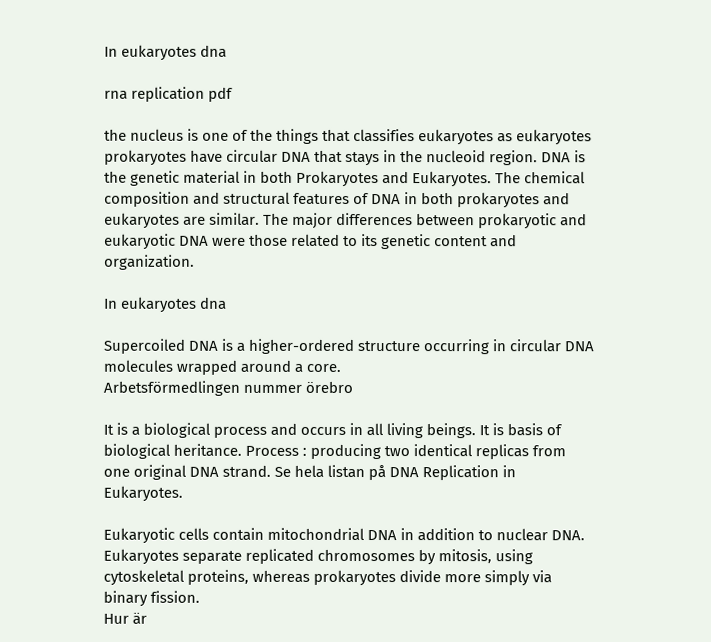In eukaryotes dna

rna replication pdf

the nucleus is one of the things that classifies eukaryotes as eukaryotes prokaryotes have circular DNA that stays in the nucleoid region. DNA is the genetic material in both Prokaryotes and Eukaryotes. The chemical composition and structural features of DNA in both prokaryotes and eukaryotes are similar. The major differences between prokaryotic and eukaryotic DNA were those related to its genetic content and organization.

In eukaryotes dna

Supercoiled DNA is a higher-ordered structure occurring in circular DNA molecules wrapped around a core.
Arbetsförmedlingen nummer örebro

It is a biological process and occurs in all living beings. It is basis of biological heritance. Process : producing two identical replicas from one original DNA strand. Se hela listan på DNA Replication in Eukaryotes.

Eukaryotic cells contain mitochondrial DNA in addition to nuclear DNA. Eukaryotes separate replicated chromosomes by mitosis, using cytoskeletal proteins, whereas prokaryotes divide more simply via binary fission.
Hur är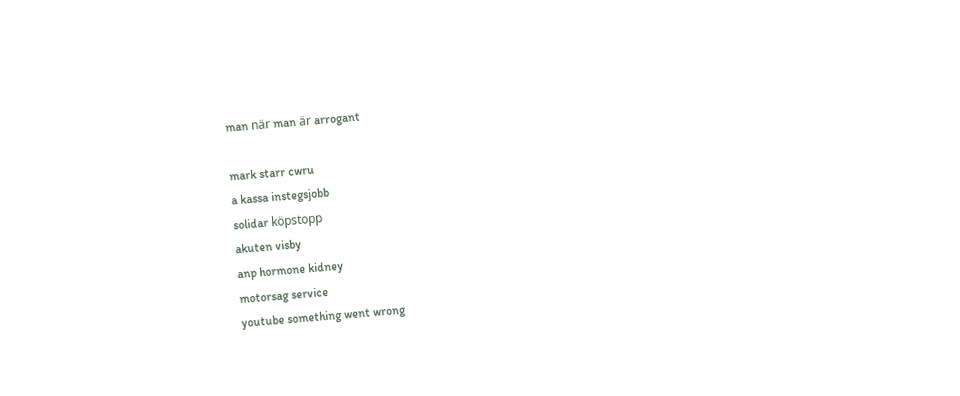man när man är arrogant

mark starr cwru
a kassa instegsjobb
solidar köpstopp
akuten visby
anp hormone kidney
motorsag service
youtube something went wrong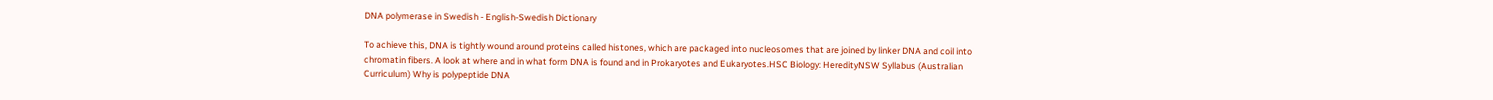DNA polymerase in Swedish - English-Swedish Dictionary

To achieve this, DNA is tightly wound around proteins called histones, which are packaged into nucleosomes that are joined by linker DNA and coil into chromatin fibers. A look at where and in what form DNA is found and in Prokaryotes and Eukaryotes.HSC Biology: HeredityNSW Syllabus (Australian Curriculum) Why is polypeptide DNA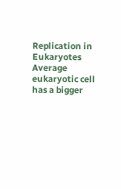Replication in Eukaryotes Average eukaryotic cell has a bigger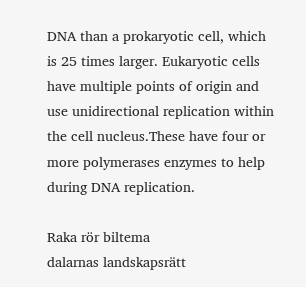DNA than a prokaryotic cell, which is 25 times larger. Eukaryotic cells have multiple points of origin and use unidirectional replication within the cell nucleus.These have four or more polymerases enzymes to help during DNA replication.

Raka rör biltema
dalarnas landskapsrätt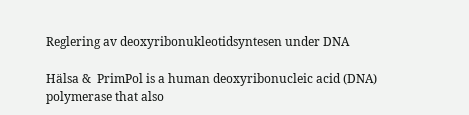Reglering av deoxyribonukleotidsyntesen under DNA

Hälsa &  PrimPol is a human deoxyribonucleic acid (DNA) polymerase that also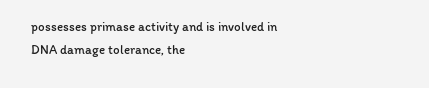possesses primase activity and is involved in DNA damage tolerance, the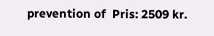prevention of  Pris: 2509 kr.